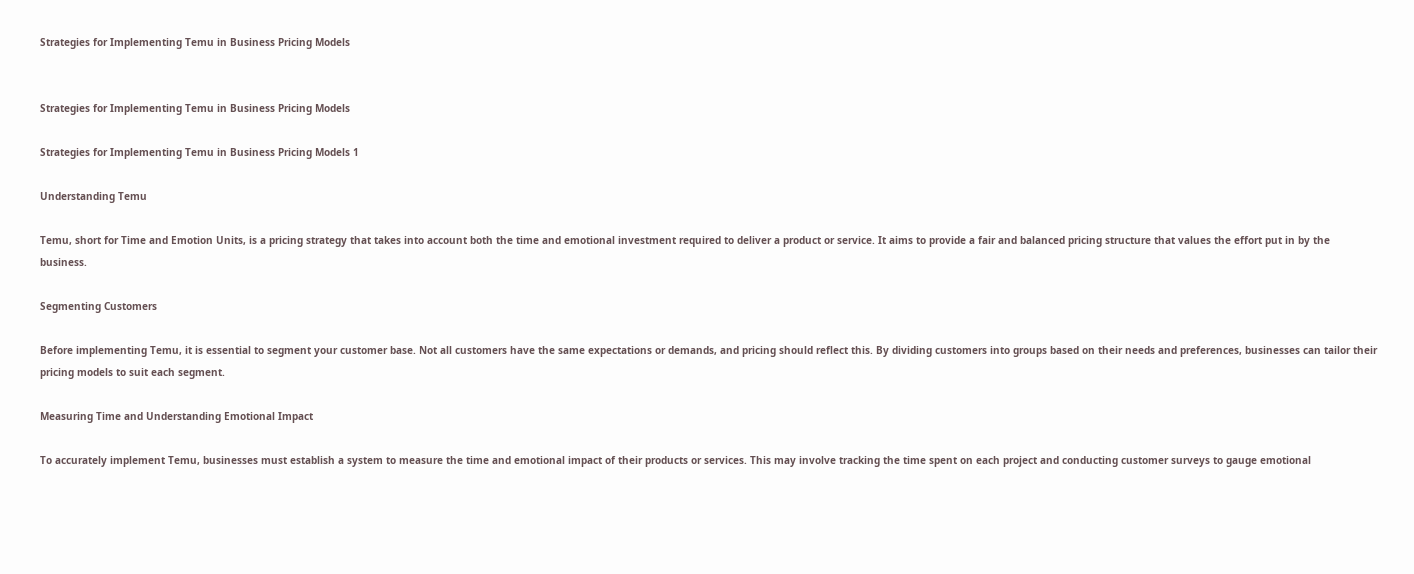Strategies for Implementing Temu in Business Pricing Models


Strategies for Implementing Temu in Business Pricing Models

Strategies for Implementing Temu in Business Pricing Models 1

Understanding Temu

Temu, short for Time and Emotion Units, is a pricing strategy that takes into account both the time and emotional investment required to deliver a product or service. It aims to provide a fair and balanced pricing structure that values the effort put in by the business.

Segmenting Customers

Before implementing Temu, it is essential to segment your customer base. Not all customers have the same expectations or demands, and pricing should reflect this. By dividing customers into groups based on their needs and preferences, businesses can tailor their pricing models to suit each segment.

Measuring Time and Understanding Emotional Impact

To accurately implement Temu, businesses must establish a system to measure the time and emotional impact of their products or services. This may involve tracking the time spent on each project and conducting customer surveys to gauge emotional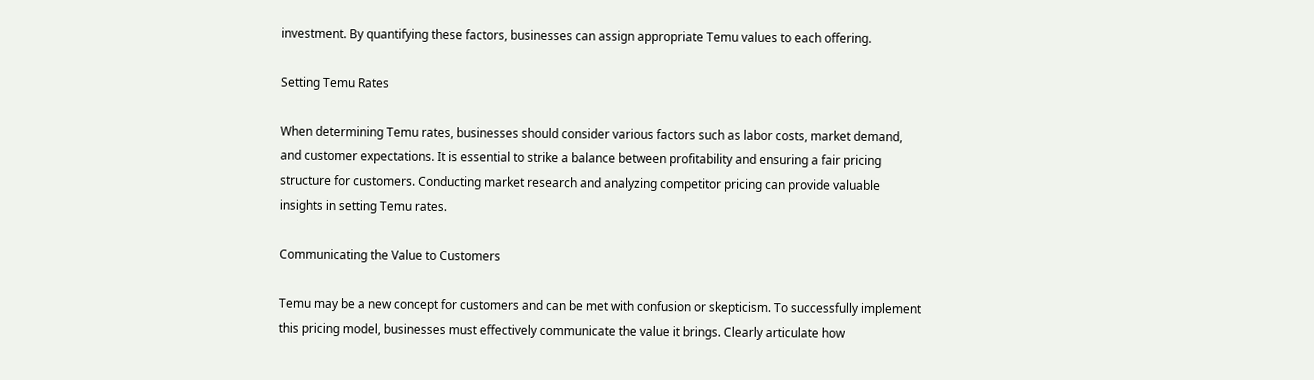investment. By quantifying these factors, businesses can assign appropriate Temu values to each offering.

Setting Temu Rates

When determining Temu rates, businesses should consider various factors such as labor costs, market demand, and customer expectations. It is essential to strike a balance between profitability and ensuring a fair pricing structure for customers. Conducting market research and analyzing competitor pricing can provide valuable insights in setting Temu rates.

Communicating the Value to Customers

Temu may be a new concept for customers and can be met with confusion or skepticism. To successfully implement this pricing model, businesses must effectively communicate the value it brings. Clearly articulate how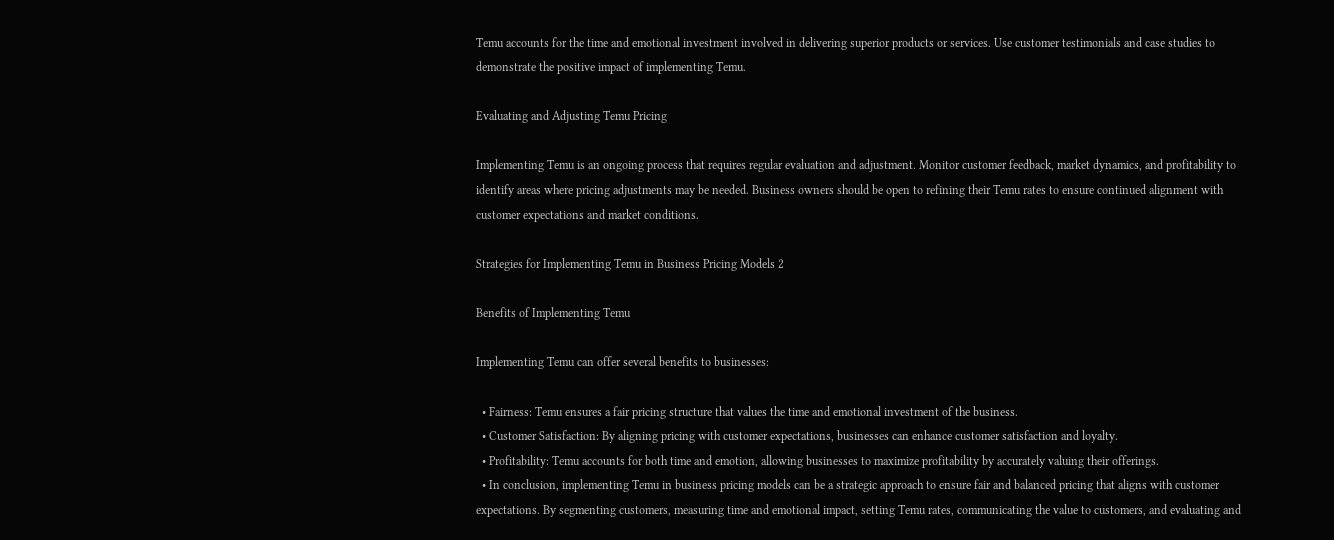Temu accounts for the time and emotional investment involved in delivering superior products or services. Use customer testimonials and case studies to demonstrate the positive impact of implementing Temu.

Evaluating and Adjusting Temu Pricing

Implementing Temu is an ongoing process that requires regular evaluation and adjustment. Monitor customer feedback, market dynamics, and profitability to identify areas where pricing adjustments may be needed. Business owners should be open to refining their Temu rates to ensure continued alignment with customer expectations and market conditions.

Strategies for Implementing Temu in Business Pricing Models 2

Benefits of Implementing Temu

Implementing Temu can offer several benefits to businesses:

  • Fairness: Temu ensures a fair pricing structure that values the time and emotional investment of the business.
  • Customer Satisfaction: By aligning pricing with customer expectations, businesses can enhance customer satisfaction and loyalty.
  • Profitability: Temu accounts for both time and emotion, allowing businesses to maximize profitability by accurately valuing their offerings.
  • In conclusion, implementing Temu in business pricing models can be a strategic approach to ensure fair and balanced pricing that aligns with customer expectations. By segmenting customers, measuring time and emotional impact, setting Temu rates, communicating the value to customers, and evaluating and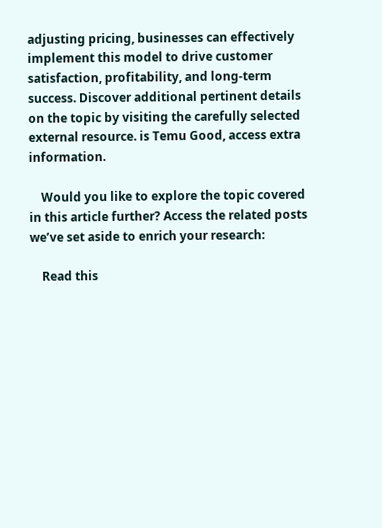adjusting pricing, businesses can effectively implement this model to drive customer satisfaction, profitability, and long-term success. Discover additional pertinent details on the topic by visiting the carefully selected external resource. is Temu Good, access extra information.

    Would you like to explore the topic covered in this article further? Access the related posts we’ve set aside to enrich your research:

    Read this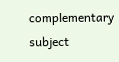complementary subject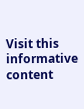Visit this informative content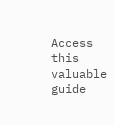Access this valuable guide